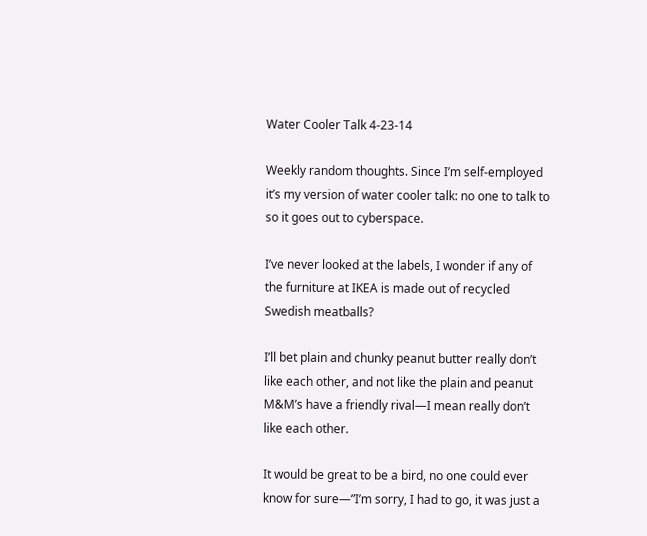Water Cooler Talk 4-23-14

Weekly random thoughts. Since I’m self-employed it’s my version of water cooler talk: no one to talk to so it goes out to cyberspace.

I’ve never looked at the labels, I wonder if any of the furniture at IKEA is made out of recycled Swedish meatballs?

I’ll bet plain and chunky peanut butter really don’t like each other, and not like the plain and peanut M&M’s have a friendly rival—I mean really don’t like each other.

It would be great to be a bird, no one could ever know for sure—”I’m sorry, I had to go, it was just a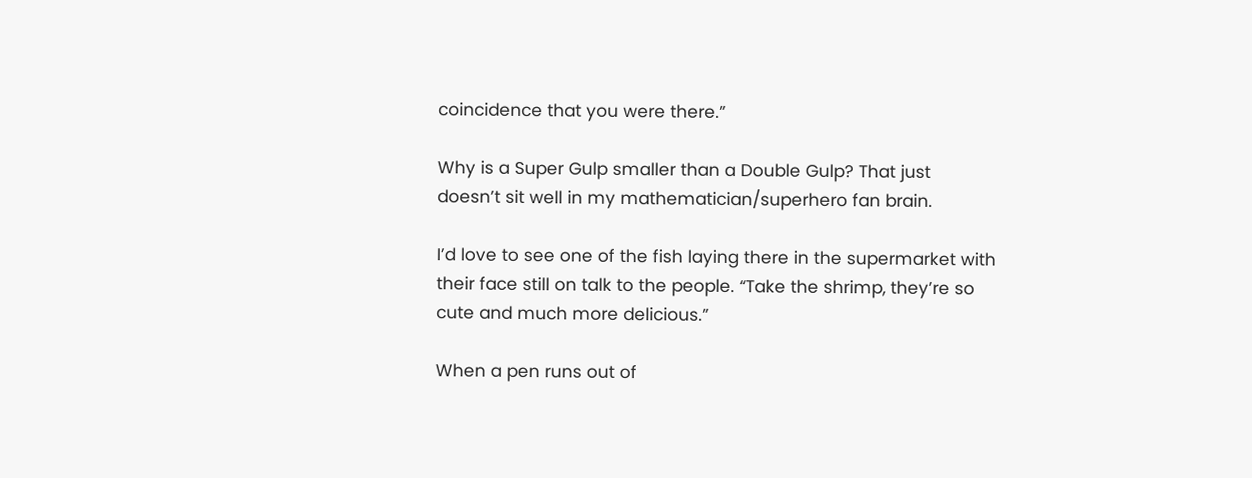coincidence that you were there.”

Why is a Super Gulp smaller than a Double Gulp? That just doesn’t sit well in my mathematician/superhero fan brain.

I’d love to see one of the fish laying there in the supermarket with their face still on talk to the people. “Take the shrimp, they’re so cute and much more delicious.”

When a pen runs out of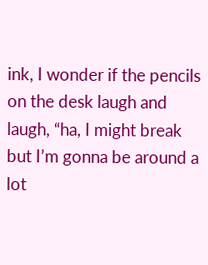ink, I wonder if the pencils on the desk laugh and laugh, “ha, I might break but I’m gonna be around a lot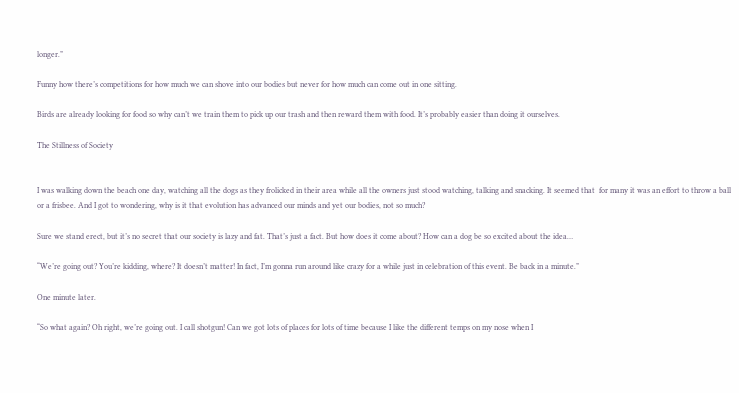longer.”

Funny how there’s competitions for how much we can shove into our bodies but never for how much can come out in one sitting.

Birds are already looking for food so why can’t we train them to pick up our trash and then reward them with food. It’s probably easier than doing it ourselves.

The Stillness of Society


I was walking down the beach one day, watching all the dogs as they frolicked in their area while all the owners just stood watching, talking and snacking. It seemed that  for many it was an effort to throw a ball or a frisbee. And I got to wondering, why is it that evolution has advanced our minds and yet our bodies, not so much?

Sure we stand erect, but it’s no secret that our society is lazy and fat. That’s just a fact. But how does it come about? How can a dog be so excited about the idea…

“We’re going out? You’re kidding, where? It doesn’t matter! In fact, I’m gonna run around like crazy for a while just in celebration of this event. Be back in a minute.”

One minute later.

“So what again? Oh right, we’re going out. I call shotgun! Can we got lots of places for lots of time because I like the different temps on my nose when I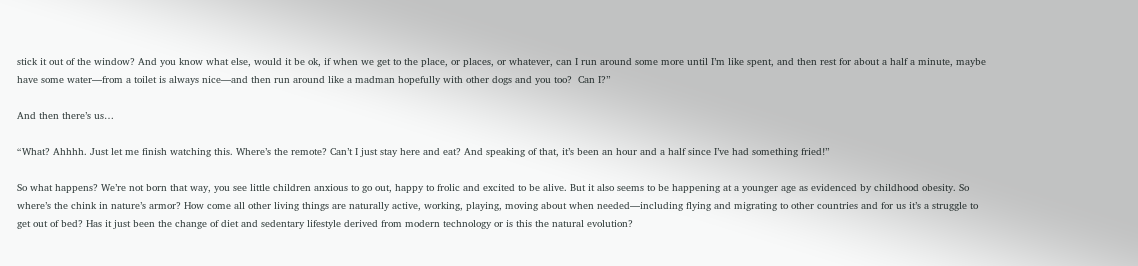stick it out of the window? And you know what else, would it be ok, if when we get to the place, or places, or whatever, can I run around some more until I’m like spent, and then rest for about a half a minute, maybe have some water—from a toilet is always nice—and then run around like a madman hopefully with other dogs and you too?  Can I?”

And then there’s us…

“What? Ahhhh. Just let me finish watching this. Where’s the remote? Can’t I just stay here and eat? And speaking of that, it’s been an hour and a half since I’ve had something fried!”

So what happens? We’re not born that way, you see little children anxious to go out, happy to frolic and excited to be alive. But it also seems to be happening at a younger age as evidenced by childhood obesity. So where’s the chink in nature’s armor? How come all other living things are naturally active, working, playing, moving about when needed—including flying and migrating to other countries and for us it’s a struggle to get out of bed? Has it just been the change of diet and sedentary lifestyle derived from modern technology or is this the natural evolution?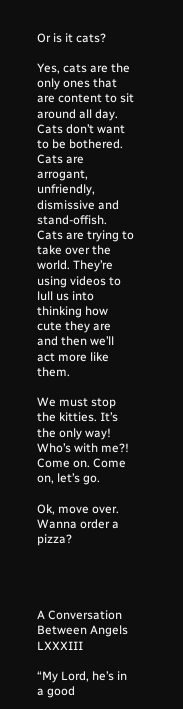Or is it cats?

Yes, cats are the only ones that are content to sit around all day. Cats don’t want to be bothered. Cats are arrogant, unfriendly, dismissive and stand-offish. Cats are trying to take over the world. They’re using videos to lull us into thinking how cute they are and then we’ll act more like them.

We must stop the kitties. It’s the only way! Who’s with me?! Come on. Come on, let’s go.

Ok, move over. Wanna order a pizza?




A Conversation Between Angels LXXXIII

“My Lord, he’s in a good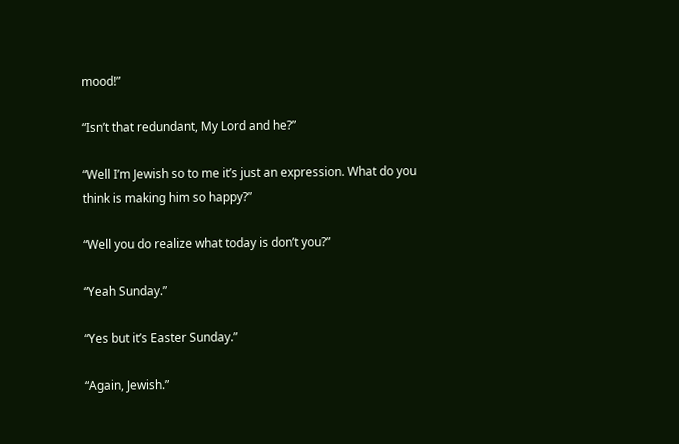mood!”

“Isn’t that redundant, My Lord and he?”

“Well I’m Jewish so to me it’s just an expression. What do you think is making him so happy?”

“Well you do realize what today is don’t you?”

“Yeah Sunday.”

“Yes but it’s Easter Sunday.”

“Again, Jewish.”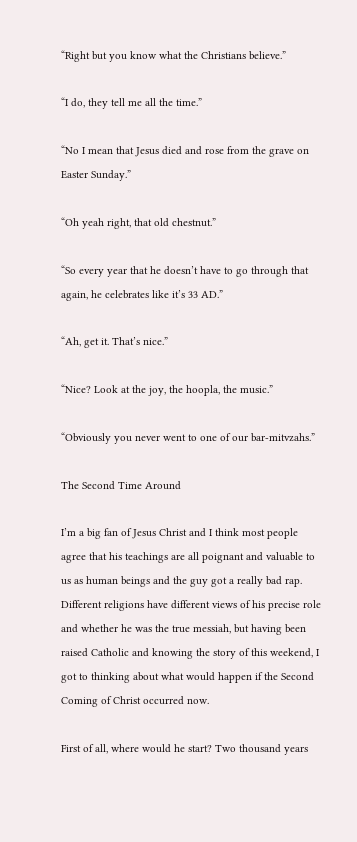“Right but you know what the Christians believe.”

“I do, they tell me all the time.”

“No I mean that Jesus died and rose from the grave on Easter Sunday.”

“Oh yeah right, that old chestnut.”

“So every year that he doesn’t have to go through that again, he celebrates like it’s 33 AD.”

“Ah, get it. That’s nice.”

“Nice? Look at the joy, the hoopla, the music.”

“Obviously you never went to one of our bar-mitvzahs.”

The Second Time Around

I’m a big fan of Jesus Christ and I think most people agree that his teachings are all poignant and valuable to us as human beings and the guy got a really bad rap. Different religions have different views of his precise role and whether he was the true messiah, but having been raised Catholic and knowing the story of this weekend, I got to thinking about what would happen if the Second Coming of Christ occurred now.

First of all, where would he start? Two thousand years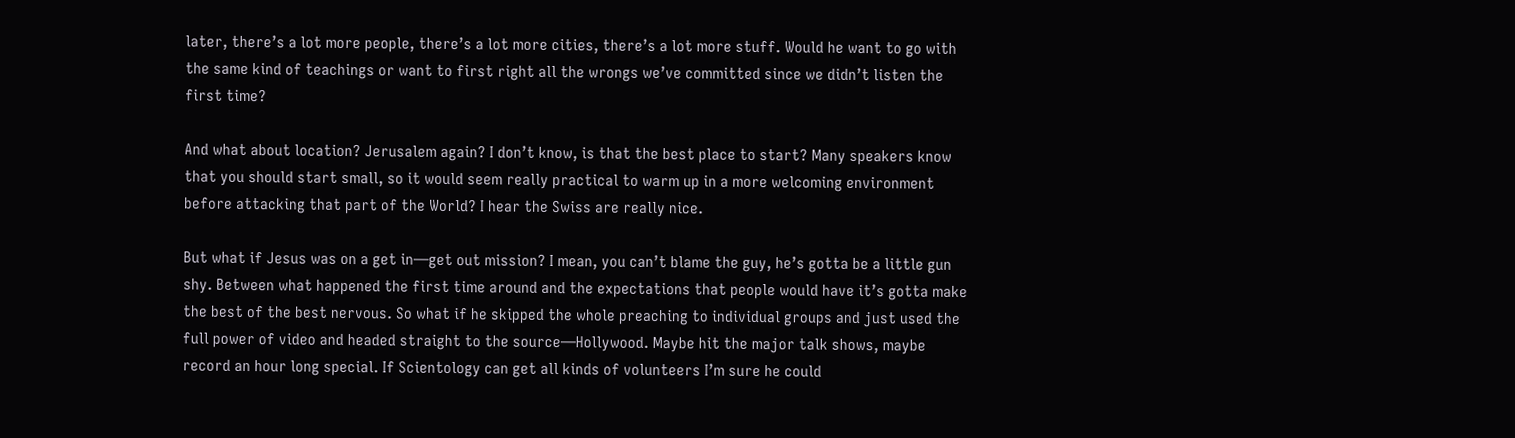later, there’s a lot more people, there’s a lot more cities, there’s a lot more stuff. Would he want to go with the same kind of teachings or want to first right all the wrongs we’ve committed since we didn’t listen the first time?

And what about location? Jerusalem again? I don’t know, is that the best place to start? Many speakers know that you should start small, so it would seem really practical to warm up in a more welcoming environment before attacking that part of the World? I hear the Swiss are really nice.

But what if Jesus was on a get in—get out mission? I mean, you can’t blame the guy, he’s gotta be a little gun shy. Between what happened the first time around and the expectations that people would have it’s gotta make the best of the best nervous. So what if he skipped the whole preaching to individual groups and just used the full power of video and headed straight to the source—Hollywood. Maybe hit the major talk shows, maybe record an hour long special. If Scientology can get all kinds of volunteers I’m sure he could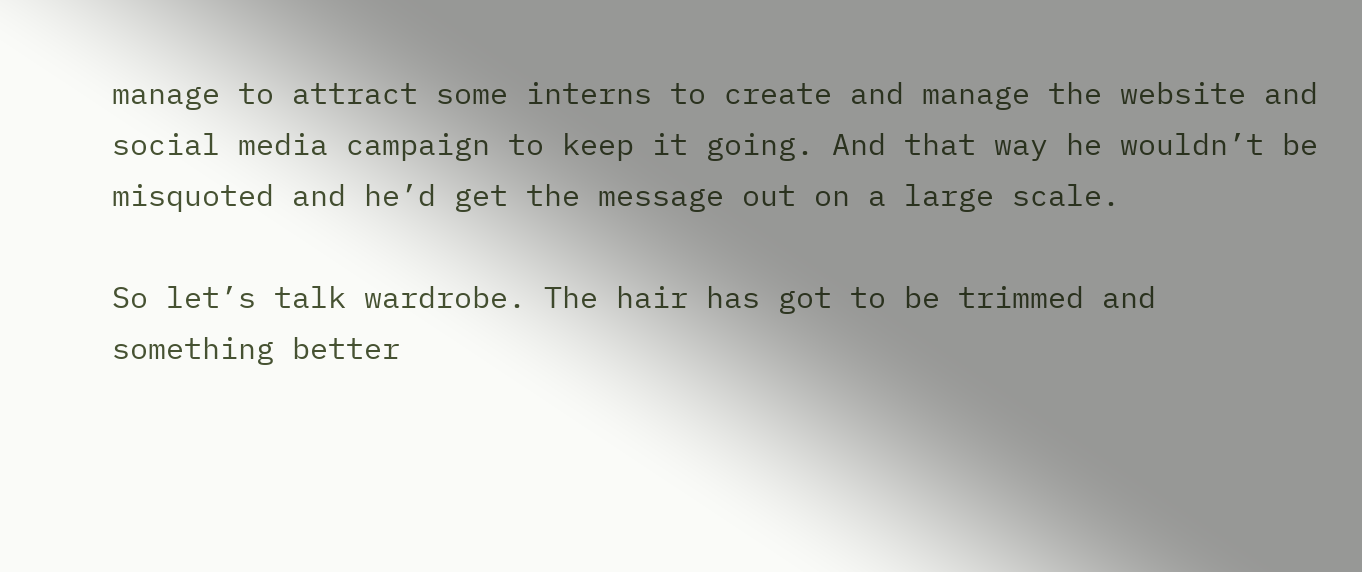manage to attract some interns to create and manage the website and social media campaign to keep it going. And that way he wouldn’t be misquoted and he’d get the message out on a large scale.

So let’s talk wardrobe. The hair has got to be trimmed and something better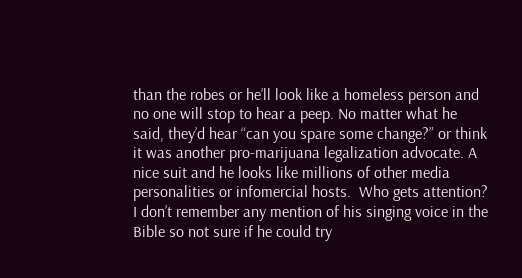than the robes or he’ll look like a homeless person and no one will stop to hear a peep. No matter what he said, they’d hear “can you spare some change?” or think it was another pro-marijuana legalization advocate. A nice suit and he looks like millions of other media personalities or infomercial hosts.  Who gets attention? I don’t remember any mention of his singing voice in the Bible so not sure if he could try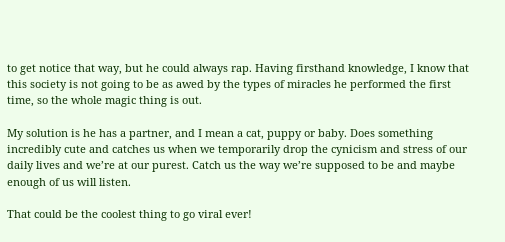to get notice that way, but he could always rap. Having firsthand knowledge, I know that this society is not going to be as awed by the types of miracles he performed the first time, so the whole magic thing is out.

My solution is he has a partner, and I mean a cat, puppy or baby. Does something incredibly cute and catches us when we temporarily drop the cynicism and stress of our daily lives and we’re at our purest. Catch us the way we’re supposed to be and maybe enough of us will listen.

That could be the coolest thing to go viral ever!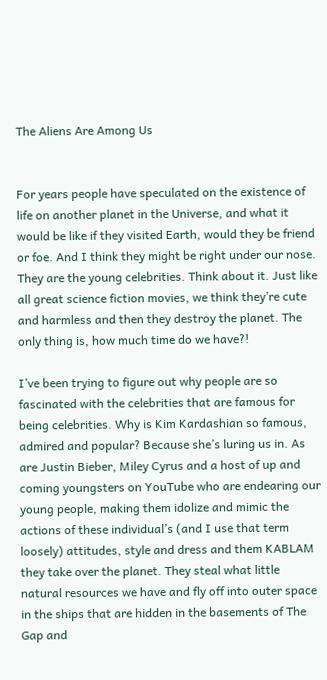The Aliens Are Among Us


For years people have speculated on the existence of life on another planet in the Universe, and what it would be like if they visited Earth, would they be friend or foe. And I think they might be right under our nose. They are the young celebrities. Think about it. Just like all great science fiction movies, we think they’re cute and harmless and then they destroy the planet. The only thing is, how much time do we have?!

I’ve been trying to figure out why people are so fascinated with the celebrities that are famous for being celebrities. Why is Kim Kardashian so famous, admired and popular? Because she’s luring us in. As are Justin Bieber, Miley Cyrus and a host of up and coming youngsters on YouTube who are endearing our young people, making them idolize and mimic the actions of these individual’s (and I use that term loosely) attitudes, style and dress and them KABLAM they take over the planet. They steal what little natural resources we have and fly off into outer space in the ships that are hidden in the basements of The Gap and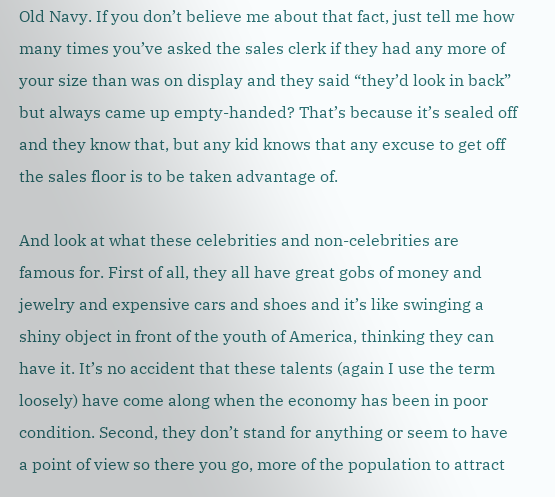Old Navy. If you don’t believe me about that fact, just tell me how many times you’ve asked the sales clerk if they had any more of your size than was on display and they said “they’d look in back” but always came up empty-handed? That’s because it’s sealed off and they know that, but any kid knows that any excuse to get off the sales floor is to be taken advantage of.

And look at what these celebrities and non-celebrities are famous for. First of all, they all have great gobs of money and jewelry and expensive cars and shoes and it’s like swinging a shiny object in front of the youth of America, thinking they can have it. It’s no accident that these talents (again I use the term loosely) have come along when the economy has been in poor condition. Second, they don’t stand for anything or seem to have a point of view so there you go, more of the population to attract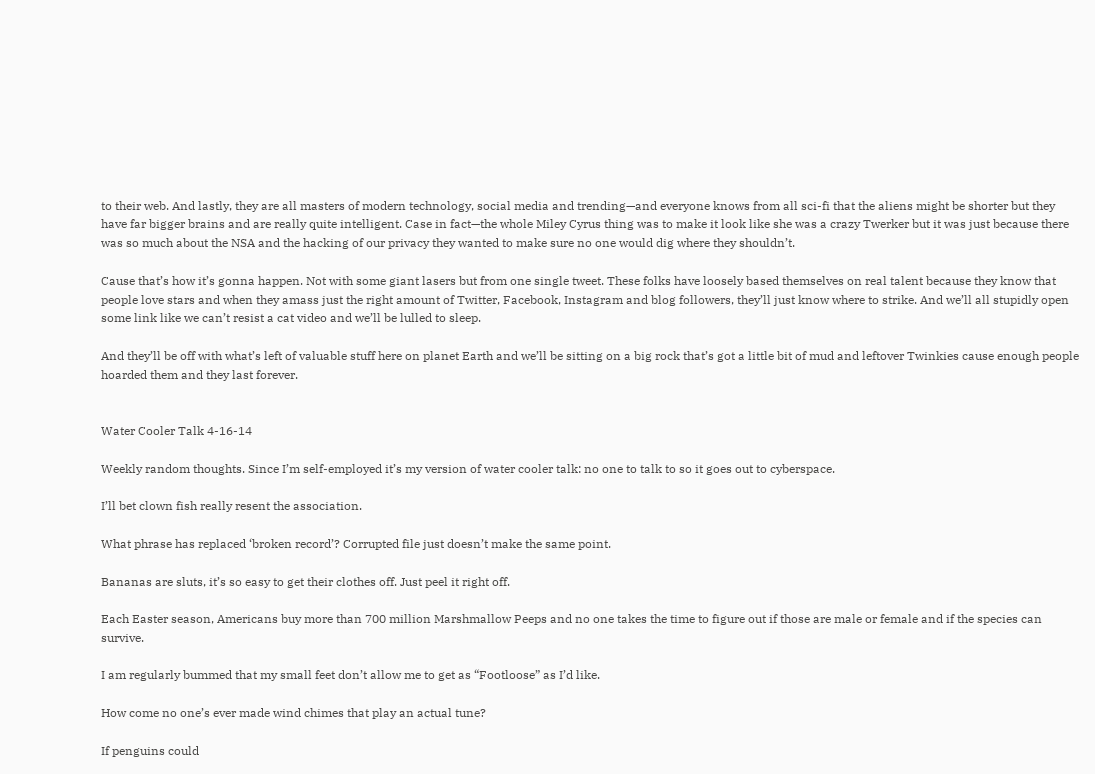to their web. And lastly, they are all masters of modern technology, social media and trending—and everyone knows from all sci-fi that the aliens might be shorter but they have far bigger brains and are really quite intelligent. Case in fact—the whole Miley Cyrus thing was to make it look like she was a crazy Twerker but it was just because there was so much about the NSA and the hacking of our privacy they wanted to make sure no one would dig where they shouldn’t.

Cause that’s how it’s gonna happen. Not with some giant lasers but from one single tweet. These folks have loosely based themselves on real talent because they know that people love stars and when they amass just the right amount of Twitter, Facebook, Instagram and blog followers, they’ll just know where to strike. And we’ll all stupidly open some link like we can’t resist a cat video and we’ll be lulled to sleep.

And they’ll be off with what’s left of valuable stuff here on planet Earth and we’ll be sitting on a big rock that’s got a little bit of mud and leftover Twinkies cause enough people hoarded them and they last forever.


Water Cooler Talk 4-16-14

Weekly random thoughts. Since I’m self-employed it’s my version of water cooler talk: no one to talk to so it goes out to cyberspace.

I’ll bet clown fish really resent the association.

What phrase has replaced ‘broken record’? Corrupted file just doesn’t make the same point.

Bananas are sluts, it’s so easy to get their clothes off. Just peel it right off.

Each Easter season, Americans buy more than 700 million Marshmallow Peeps and no one takes the time to figure out if those are male or female and if the species can survive.

I am regularly bummed that my small feet don’t allow me to get as “Footloose” as I’d like.

How come no one’s ever made wind chimes that play an actual tune?

If penguins could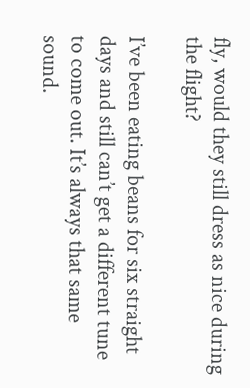fly, would they still dress as nice during the flight?

I’ve been eating beans for six straight days and still can’t get a different tune to come out. It’s always that same sound.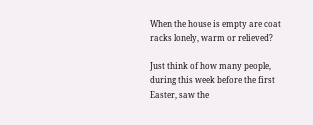When the house is empty are coat racks lonely, warm or relieved?

Just think of how many people, during this week before the first Easter, saw the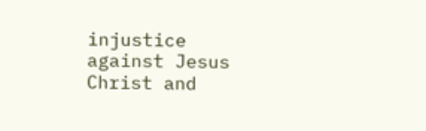injustice against Jesus Christ and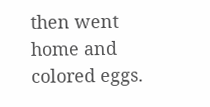then went home and colored eggs.